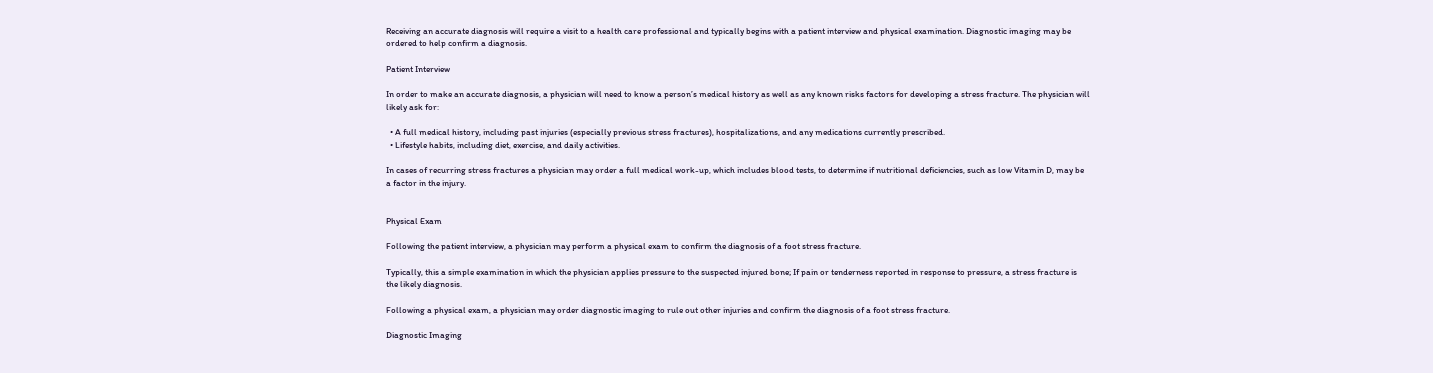Receiving an accurate diagnosis will require a visit to a health care professional and typically begins with a patient interview and physical examination. Diagnostic imaging may be ordered to help confirm a diagnosis.

Patient Interview

In order to make an accurate diagnosis, a physician will need to know a person’s medical history as well as any known risks factors for developing a stress fracture. The physician will likely ask for:

  • A full medical history, including past injuries (especially previous stress fractures), hospitalizations, and any medications currently prescribed.
  • Lifestyle habits, including diet, exercise, and daily activities.

In cases of recurring stress fractures a physician may order a full medical work-up, which includes blood tests, to determine if nutritional deficiencies, such as low Vitamin D, may be a factor in the injury.


Physical Exam

Following the patient interview, a physician may perform a physical exam to confirm the diagnosis of a foot stress fracture.

Typically, this a simple examination in which the physician applies pressure to the suspected injured bone; If pain or tenderness reported in response to pressure, a stress fracture is the likely diagnosis.

Following a physical exam, a physician may order diagnostic imaging to rule out other injuries and confirm the diagnosis of a foot stress fracture.

Diagnostic Imaging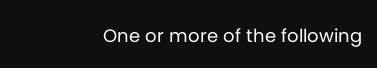One or more of the following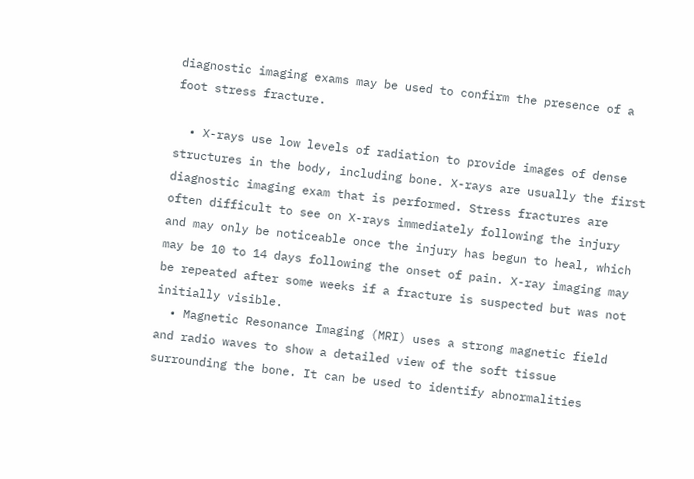diagnostic imaging exams may be used to confirm the presence of a foot stress fracture.

  • X-rays use low levels of radiation to provide images of dense structures in the body, including bone. X-rays are usually the first diagnostic imaging exam that is performed. Stress fractures are often difficult to see on X-rays immediately following the injury and may only be noticeable once the injury has begun to heal, which may be 10 to 14 days following the onset of pain. X-ray imaging may be repeated after some weeks if a fracture is suspected but was not initially visible.
  • Magnetic Resonance Imaging (MRI) uses a strong magnetic field and radio waves to show a detailed view of the soft tissue surrounding the bone. It can be used to identify abnormalities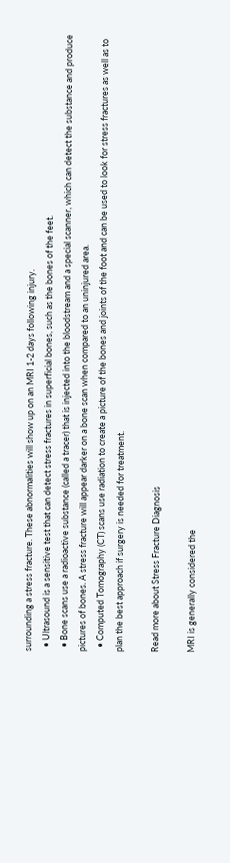surrounding a stress fracture. These abnormalities will show up on an MRI 1-2 days following injury.
  • Ultrasound is a sensitive test that can detect stress fractures in superficial bones, such as the bones of the feet.
  • Bone scans use a radioactive substance (called a tracer) that is injected into the bloodstream and a special scanner, which can detect the substance and produce pictures of bones. A stress fracture will appear darker on a bone scan when compared to an uninjured area.
  • Computed Tomography (CT) scans use radiation to create a picture of the bones and joints of the foot and can be used to look for stress fractures as well as to plan the best approach if surgery is needed for treatment.

Read more about Stress Fracture Diagnosis

MRI is generally considered the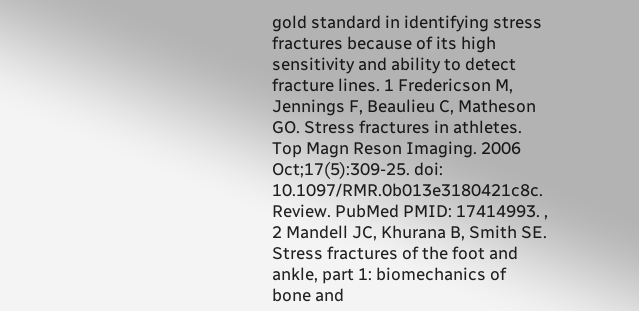gold standard in identifying stress fractures because of its high sensitivity and ability to detect fracture lines. 1 Fredericson M, Jennings F, Beaulieu C, Matheson GO. Stress fractures in athletes. Top Magn Reson Imaging. 2006 Oct;17(5):309-25. doi: 10.1097/RMR.0b013e3180421c8c. Review. PubMed PMID: 17414993. , 2 Mandell JC, Khurana B, Smith SE. Stress fractures of the foot and ankle, part 1: biomechanics of bone and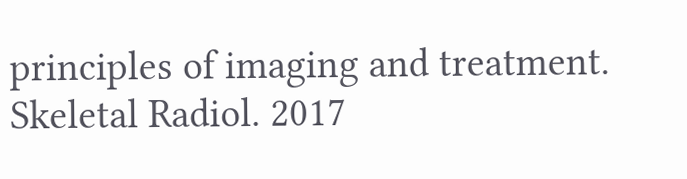principles of imaging and treatment. Skeletal Radiol. 2017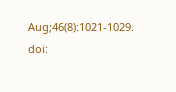Aug;46(8):1021-1029. doi: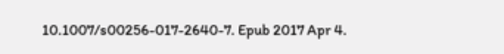10.1007/s00256-017-2640-7. Epub 2017 Apr 4.